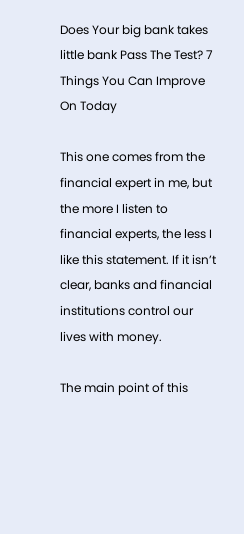Does Your big bank takes little bank Pass The Test? 7 Things You Can Improve On Today

This one comes from the financial expert in me, but the more I listen to financial experts, the less I like this statement. If it isn’t clear, banks and financial institutions control our lives with money.

The main point of this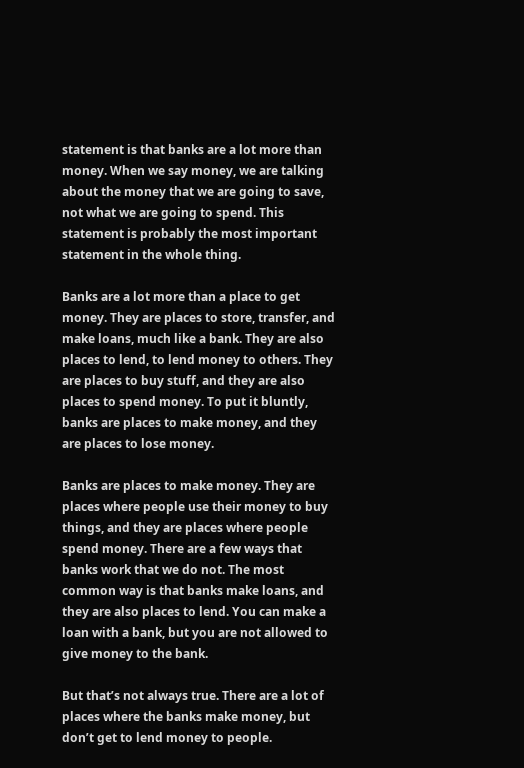statement is that banks are a lot more than money. When we say money, we are talking about the money that we are going to save, not what we are going to spend. This statement is probably the most important statement in the whole thing.

Banks are a lot more than a place to get money. They are places to store, transfer, and make loans, much like a bank. They are also places to lend, to lend money to others. They are places to buy stuff, and they are also places to spend money. To put it bluntly, banks are places to make money, and they are places to lose money.

Banks are places to make money. They are places where people use their money to buy things, and they are places where people spend money. There are a few ways that banks work that we do not. The most common way is that banks make loans, and they are also places to lend. You can make a loan with a bank, but you are not allowed to give money to the bank.

But that’s not always true. There are a lot of places where the banks make money, but don’t get to lend money to people.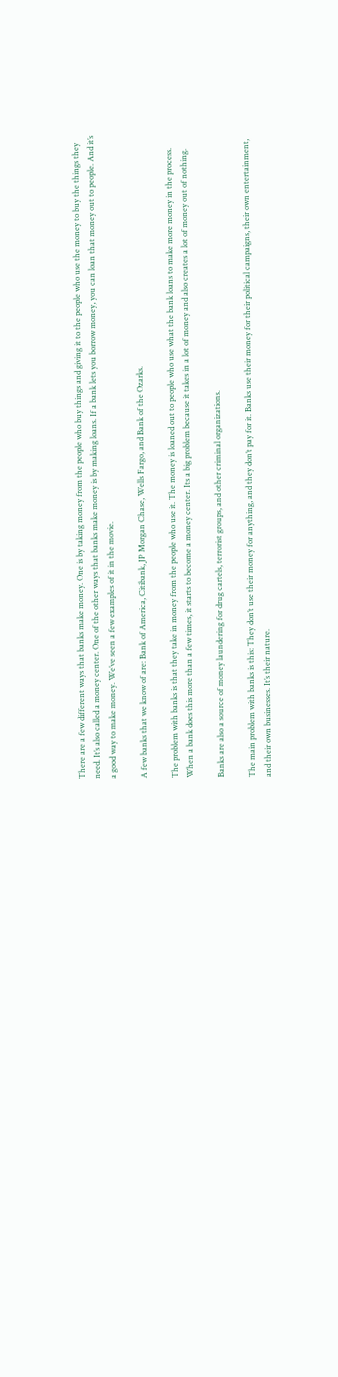There are a few different ways that banks make money. One is by taking money from the people who buy things and giving it to the people who use the money to buy the things they need. It’s also called a money center. One of the other ways that banks make money is by making loans. If a bank lets you borrow money, you can loan that money out to people. And it’s a good way to make money. We’ve seen a few examples of it in the movie.

A few banks that we know of are: Bank of America, Citibank, JP Morgan Chase, Wells Fargo, and Bank of the Ozarks.

The problem with banks is that they take in money from the people who use it. The money is loaned out to people who use what the bank loans to make more money in the process. When a bank does this more than a few times, it starts to become a money center. Its a big problem because it takes in a lot of money and also creates a lot of money out of nothing.

Banks are also a source of money laundering for drug cartels, terrorist groups, and other criminal organizations.

The main problem with banks is this: They don’t use their money for anything, and they don’t pay for it. Banks use their money for their political campaigns, their own entertainment, and their own businesses. It’s their nature.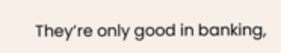They’re only good in banking,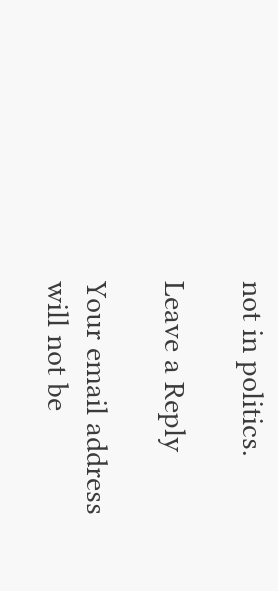not in politics.

Leave a Reply

Your email address will not be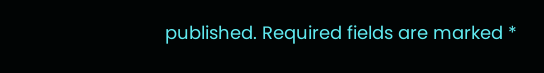published. Required fields are marked *